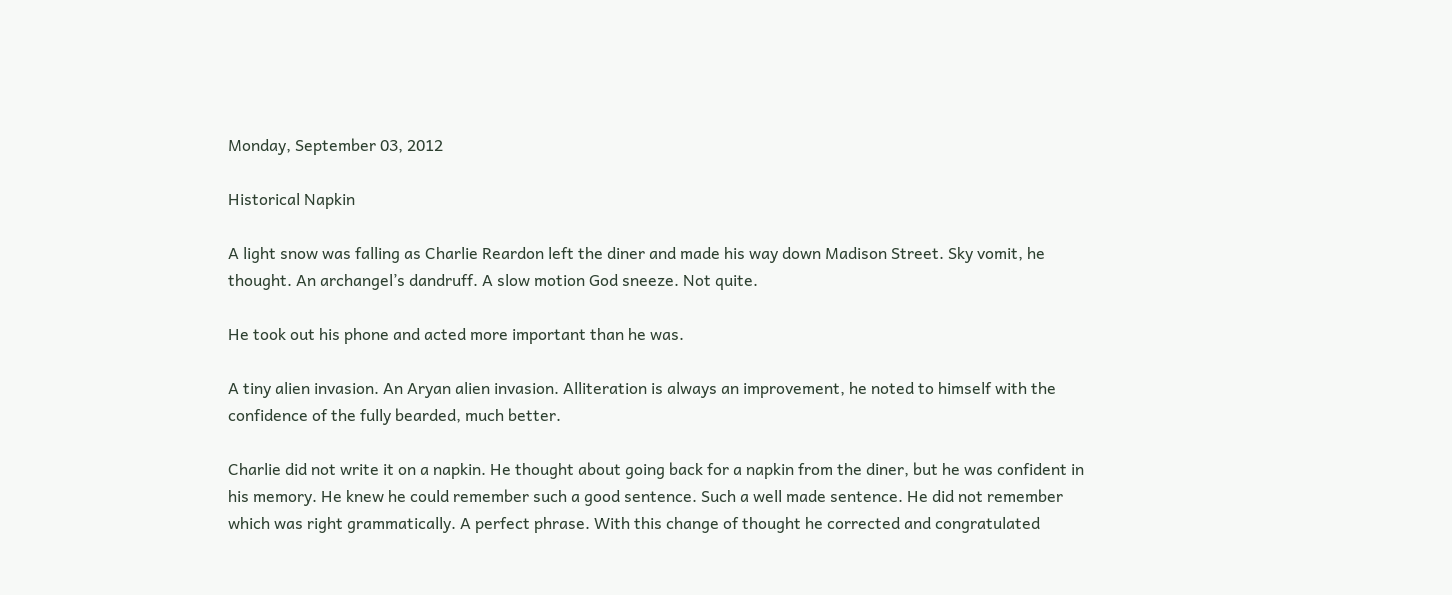Monday, September 03, 2012

Historical Napkin

A light snow was falling as Charlie Reardon left the diner and made his way down Madison Street. Sky vomit, he thought. An archangel’s dandruff. A slow motion God sneeze. Not quite.

He took out his phone and acted more important than he was.

A tiny alien invasion. An Aryan alien invasion. Alliteration is always an improvement, he noted to himself with the confidence of the fully bearded, much better.

Charlie did not write it on a napkin. He thought about going back for a napkin from the diner, but he was confident in his memory. He knew he could remember such a good sentence. Such a well made sentence. He did not remember which was right grammatically. A perfect phrase. With this change of thought he corrected and congratulated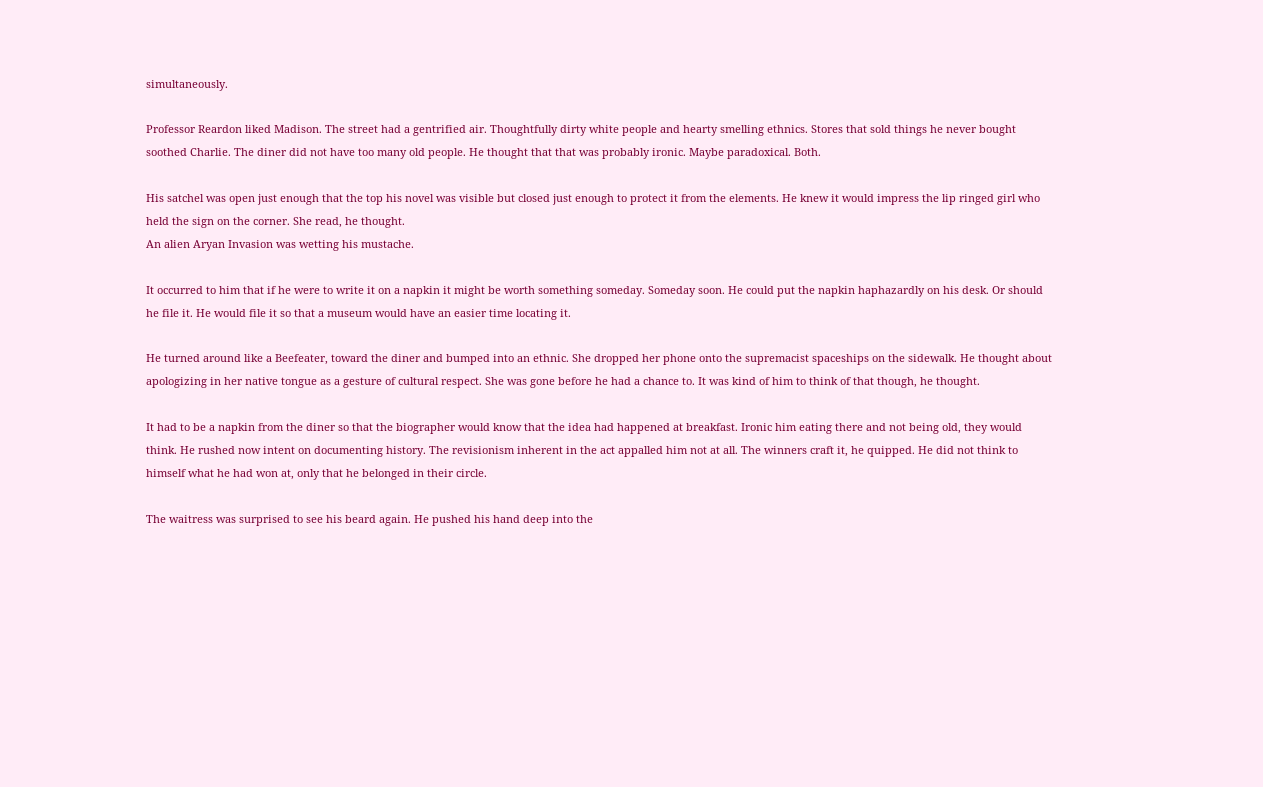simultaneously.

Professor Reardon liked Madison. The street had a gentrified air. Thoughtfully dirty white people and hearty smelling ethnics. Stores that sold things he never bought soothed Charlie. The diner did not have too many old people. He thought that that was probably ironic. Maybe paradoxical. Both.

His satchel was open just enough that the top his novel was visible but closed just enough to protect it from the elements. He knew it would impress the lip ringed girl who held the sign on the corner. She read, he thought.
An alien Aryan Invasion was wetting his mustache.

It occurred to him that if he were to write it on a napkin it might be worth something someday. Someday soon. He could put the napkin haphazardly on his desk. Or should he file it. He would file it so that a museum would have an easier time locating it.

He turned around like a Beefeater, toward the diner and bumped into an ethnic. She dropped her phone onto the supremacist spaceships on the sidewalk. He thought about apologizing in her native tongue as a gesture of cultural respect. She was gone before he had a chance to. It was kind of him to think of that though, he thought.

It had to be a napkin from the diner so that the biographer would know that the idea had happened at breakfast. Ironic him eating there and not being old, they would think. He rushed now intent on documenting history. The revisionism inherent in the act appalled him not at all. The winners craft it, he quipped. He did not think to himself what he had won at, only that he belonged in their circle.

The waitress was surprised to see his beard again. He pushed his hand deep into the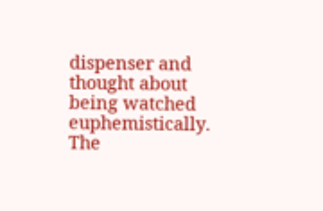dispenser and thought about being watched euphemistically. The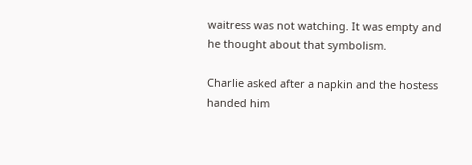waitress was not watching. It was empty and he thought about that symbolism.

Charlie asked after a napkin and the hostess handed him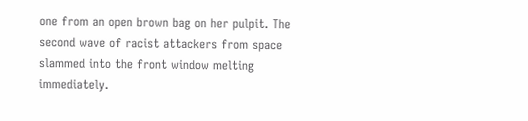one from an open brown bag on her pulpit. The second wave of racist attackers from space slammed into the front window melting immediately.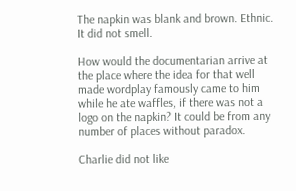The napkin was blank and brown. Ethnic. It did not smell.

How would the documentarian arrive at the place where the idea for that well made wordplay famously came to him while he ate waffles, if there was not a logo on the napkin? It could be from any number of places without paradox.

Charlie did not like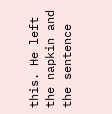this. He left the napkin and the sentence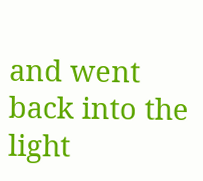and went back into the light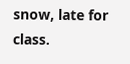snow, late for class.